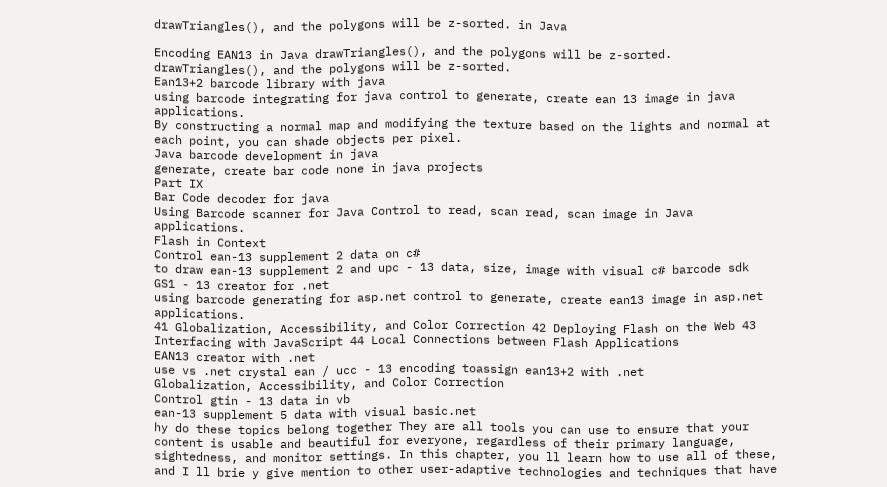drawTriangles(), and the polygons will be z-sorted. in Java

Encoding EAN13 in Java drawTriangles(), and the polygons will be z-sorted.
drawTriangles(), and the polygons will be z-sorted.
Ean13+2 barcode library with java
using barcode integrating for java control to generate, create ean 13 image in java applications.
By constructing a normal map and modifying the texture based on the lights and normal at each point, you can shade objects per pixel.
Java barcode development in java
generate, create bar code none in java projects
Part IX
Bar Code decoder for java
Using Barcode scanner for Java Control to read, scan read, scan image in Java applications.
Flash in Context
Control ean-13 supplement 2 data on c#
to draw ean-13 supplement 2 and upc - 13 data, size, image with visual c# barcode sdk
GS1 - 13 creator for .net
using barcode generating for asp.net control to generate, create ean13 image in asp.net applications.
41 Globalization, Accessibility, and Color Correction 42 Deploying Flash on the Web 43 Interfacing with JavaScript 44 Local Connections between Flash Applications
EAN13 creator with .net
use vs .net crystal ean / ucc - 13 encoding toassign ean13+2 with .net
Globalization, Accessibility, and Color Correction
Control gtin - 13 data in vb
ean-13 supplement 5 data with visual basic.net
hy do these topics belong together They are all tools you can use to ensure that your content is usable and beautiful for everyone, regardless of their primary language, sightedness, and monitor settings. In this chapter, you ll learn how to use all of these, and I ll brie y give mention to other user-adaptive technologies and techniques that have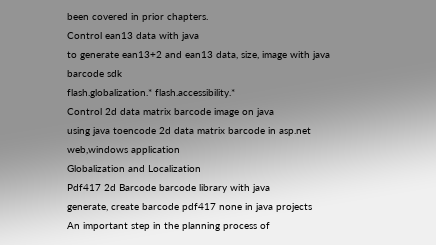been covered in prior chapters.
Control ean13 data with java
to generate ean13+2 and ean13 data, size, image with java barcode sdk
flash.globalization.* flash.accessibility.*
Control 2d data matrix barcode image on java
using java toencode 2d data matrix barcode in asp.net web,windows application
Globalization and Localization
Pdf417 2d Barcode barcode library with java
generate, create barcode pdf417 none in java projects
An important step in the planning process of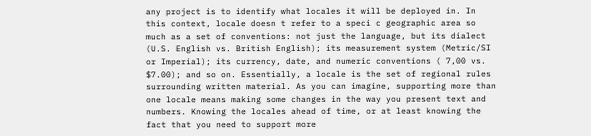any project is to identify what locales it will be deployed in. In this context, locale doesn t refer to a speci c geographic area so much as a set of conventions: not just the language, but its dialect (U.S. English vs. British English); its measurement system (Metric/SI or Imperial); its currency, date, and numeric conventions ( 7,00 vs. $7.00); and so on. Essentially, a locale is the set of regional rules surrounding written material. As you can imagine, supporting more than one locale means making some changes in the way you present text and numbers. Knowing the locales ahead of time, or at least knowing the fact that you need to support more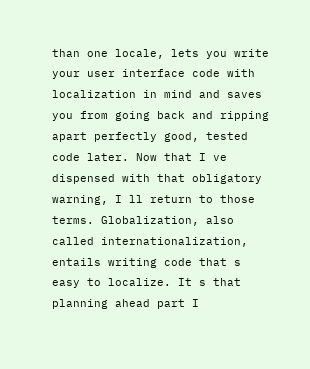than one locale, lets you write your user interface code with localization in mind and saves you from going back and ripping apart perfectly good, tested code later. Now that I ve dispensed with that obligatory warning, I ll return to those terms. Globalization, also called internationalization, entails writing code that s easy to localize. It s that planning ahead part I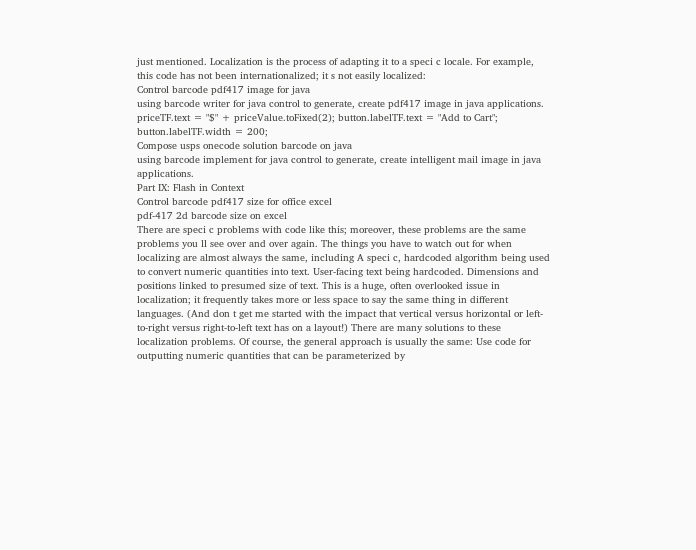just mentioned. Localization is the process of adapting it to a speci c locale. For example, this code has not been internationalized; it s not easily localized:
Control barcode pdf417 image for java
using barcode writer for java control to generate, create pdf417 image in java applications.
priceTF.text = "$" + priceValue.toFixed(2); button.labelTF.text = "Add to Cart"; button.labelTF.width = 200;
Compose usps onecode solution barcode on java
using barcode implement for java control to generate, create intelligent mail image in java applications.
Part IX: Flash in Context
Control barcode pdf417 size for office excel
pdf-417 2d barcode size on excel
There are speci c problems with code like this; moreover, these problems are the same problems you ll see over and over again. The things you have to watch out for when localizing are almost always the same, including A speci c, hardcoded algorithm being used to convert numeric quantities into text. User-facing text being hardcoded. Dimensions and positions linked to presumed size of text. This is a huge, often overlooked issue in localization; it frequently takes more or less space to say the same thing in different languages. (And don t get me started with the impact that vertical versus horizontal or left-to-right versus right-to-left text has on a layout!) There are many solutions to these localization problems. Of course, the general approach is usually the same: Use code for outputting numeric quantities that can be parameterized by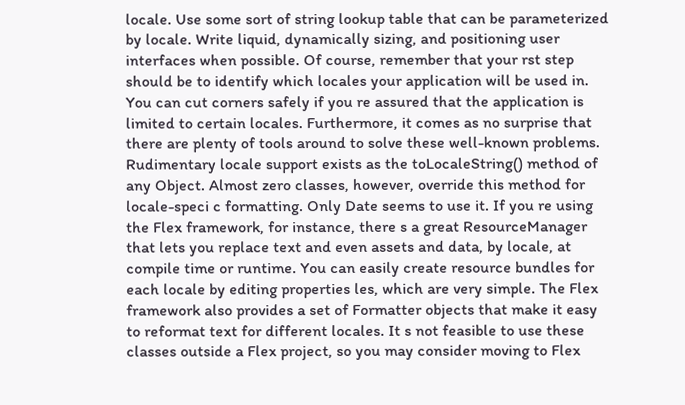locale. Use some sort of string lookup table that can be parameterized by locale. Write liquid, dynamically sizing, and positioning user interfaces when possible. Of course, remember that your rst step should be to identify which locales your application will be used in. You can cut corners safely if you re assured that the application is limited to certain locales. Furthermore, it comes as no surprise that there are plenty of tools around to solve these well-known problems. Rudimentary locale support exists as the toLocaleString() method of any Object. Almost zero classes, however, override this method for locale-speci c formatting. Only Date seems to use it. If you re using the Flex framework, for instance, there s a great ResourceManager that lets you replace text and even assets and data, by locale, at compile time or runtime. You can easily create resource bundles for each locale by editing properties les, which are very simple. The Flex framework also provides a set of Formatter objects that make it easy to reformat text for different locales. It s not feasible to use these classes outside a Flex project, so you may consider moving to Flex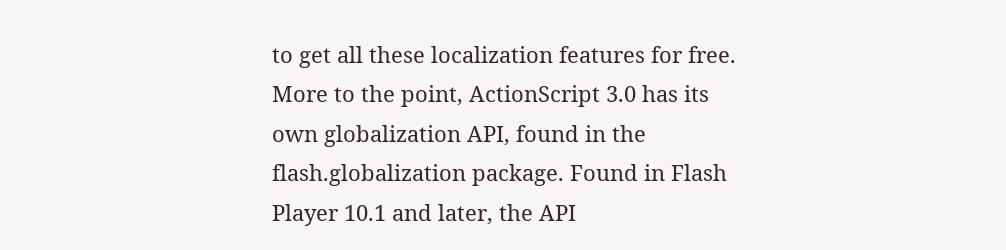to get all these localization features for free. More to the point, ActionScript 3.0 has its own globalization API, found in the flash.globalization package. Found in Flash Player 10.1 and later, the API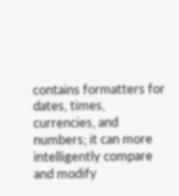contains formatters for dates, times, currencies, and numbers; it can more intelligently compare and modify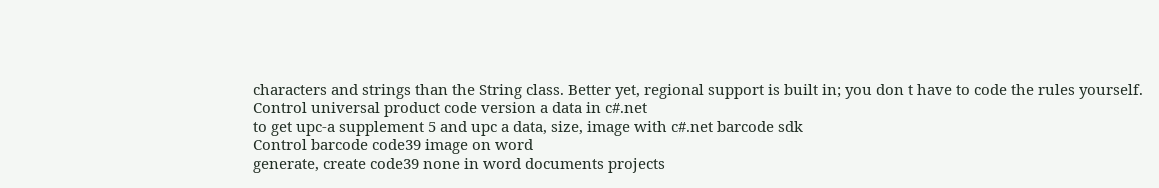characters and strings than the String class. Better yet, regional support is built in; you don t have to code the rules yourself.
Control universal product code version a data in c#.net
to get upc-a supplement 5 and upc a data, size, image with c#.net barcode sdk
Control barcode code39 image on word
generate, create code39 none in word documents projects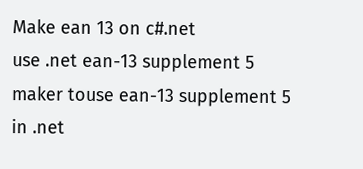Make ean 13 on c#.net
use .net ean-13 supplement 5 maker touse ean-13 supplement 5 in .net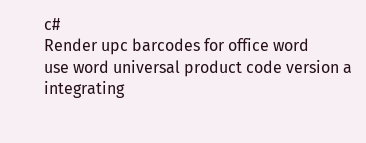c#
Render upc barcodes for office word
use word universal product code version a integrating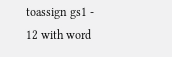toassign gs1 - 12 with word